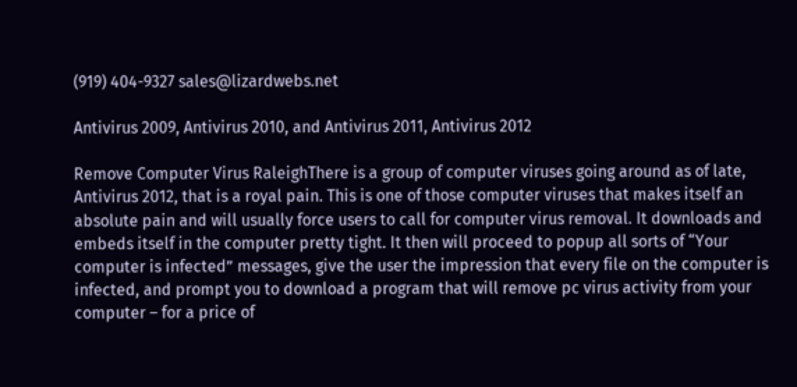(919) 404-9327 sales@lizardwebs.net

Antivirus 2009, Antivirus 2010, and Antivirus 2011, Antivirus 2012

Remove Computer Virus RaleighThere is a group of computer viruses going around as of late, Antivirus 2012, that is a royal pain. This is one of those computer viruses that makes itself an absolute pain and will usually force users to call for computer virus removal. It downloads and embeds itself in the computer pretty tight. It then will proceed to popup all sorts of “Your computer is infected” messages, give the user the impression that every file on the computer is infected, and prompt you to download a program that will remove pc virus activity from your computer – for a price of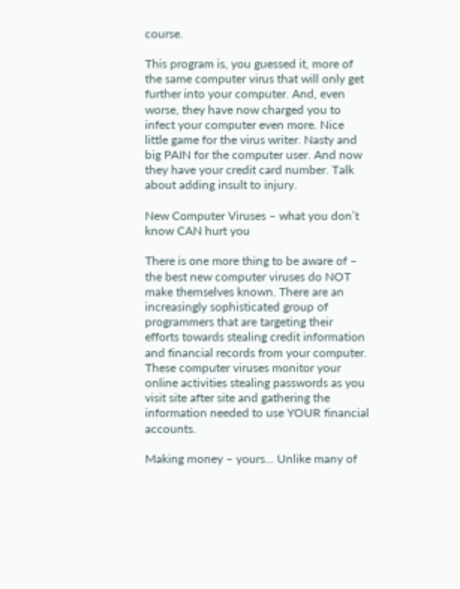course.

This program is, you guessed it, more of the same computer virus that will only get further into your computer. And, even worse, they have now charged you to infect your computer even more. Nice little game for the virus writer. Nasty and big PAIN for the computer user. And now they have your credit card number. Talk about adding insult to injury.

New Computer Viruses – what you don’t know CAN hurt you

There is one more thing to be aware of – the best new computer viruses do NOT make themselves known. There are an increasingly sophisticated group of programmers that are targeting their efforts towards stealing credit information and financial records from your computer. These computer viruses monitor your online activities stealing passwords as you visit site after site and gathering the information needed to use YOUR financial accounts.

Making money – yours… Unlike many of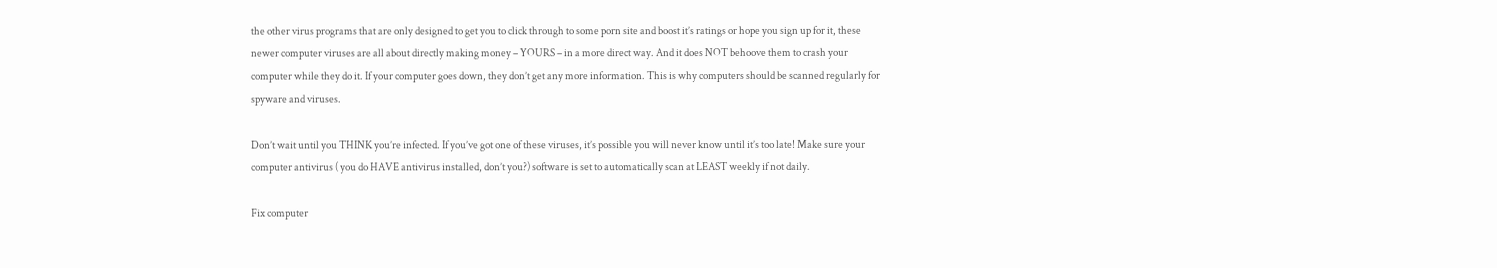the other virus programs that are only designed to get you to click through to some porn site and boost it’s ratings or hope you sign up for it, these newer computer viruses are all about directly making money – YOURS – in a more direct way. And it does NOT behoove them to crash your computer while they do it. If your computer goes down, they don’t get any more information. This is why computers should be scanned regularly for spyware and viruses.

Don’t wait until you THINK you’re infected. If you’ve got one of these viruses, it’s possible you will never know until it’s too late! Make sure your computer antivirus ( you do HAVE antivirus installed, don’t you?) software is set to automatically scan at LEAST weekly if not daily.

Fix computer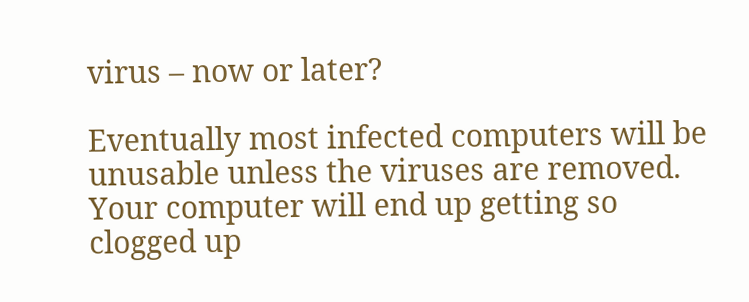virus – now or later?

Eventually most infected computers will be unusable unless the viruses are removed. Your computer will end up getting so clogged up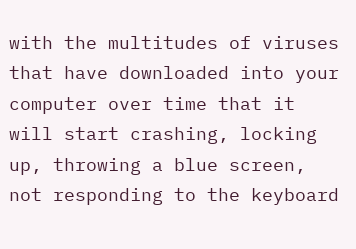with the multitudes of viruses that have downloaded into your computer over time that it will start crashing, locking up, throwing a blue screen, not responding to the keyboard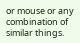or mouse or any combination of similar things.